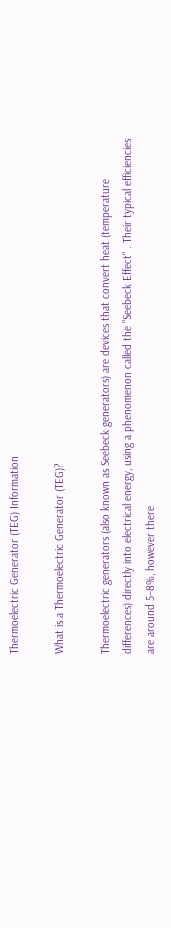Thermoelectric Generator (TEG) Information

What is a Thermoelectric Generator (TEG)?

Thermoelectric generators (also known as Seebeck generators) are devices that convert heat (temperature differences) directly into electrical energy, using a phenomenon called the "Seebeck Effect" . Their typical efficiencies are around 5–8%, however there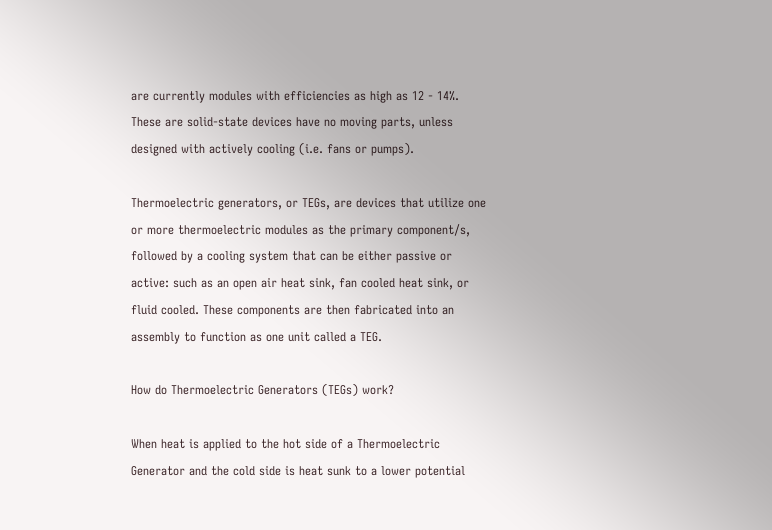are currently modules with efficiencies as high as 12 - 14%. These are solid-state devices have no moving parts, unless designed with actively cooling (i.e. fans or pumps).

Thermoelectric generators, or TEGs, are devices that utilize one or more thermoelectric modules as the primary component/s, followed by a cooling system that can be either passive or active: such as an open air heat sink, fan cooled heat sink, or fluid cooled. These components are then fabricated into an assembly to function as one unit called a TEG.

How do Thermoelectric Generators (TEGs) work?

When heat is applied to the hot side of a Thermoelectric Generator and the cold side is heat sunk to a lower potential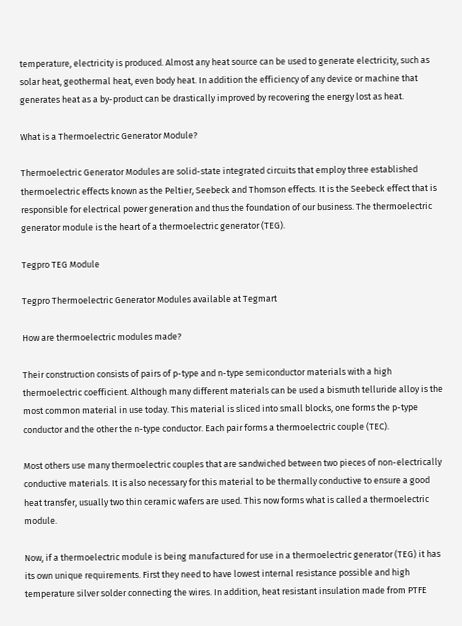temperature, electricity is produced. Almost any heat source can be used to generate electricity, such as solar heat, geothermal heat, even body heat. In addition the efficiency of any device or machine that generates heat as a by-product can be drastically improved by recovering the energy lost as heat.

What is a Thermoelectric Generator Module?

Thermoelectric Generator Modules are solid-state integrated circuits that employ three established thermoelectric effects known as the Peltier, Seebeck and Thomson effects. It is the Seebeck effect that is responsible for electrical power generation and thus the foundation of our business. The thermoelectric generator module is the heart of a thermoelectric generator (TEG).

Tegpro TEG Module

Tegpro Thermoelectric Generator Modules available at Tegmart

How are thermoelectric modules made?

Their construction consists of pairs of p-type and n-type semiconductor materials with a high thermoelectric coefficient. Although many different materials can be used a bismuth telluride alloy is the most common material in use today. This material is sliced into small blocks, one forms the p-type conductor and the other the n-type conductor. Each pair forms a thermoelectric couple (TEC).

Most others use many thermoelectric couples that are sandwiched between two pieces of non-electrically conductive materials. It is also necessary for this material to be thermally conductive to ensure a good heat transfer, usually two thin ceramic wafers are used. This now forms what is called a thermoelectric module.

Now, if a thermoelectric module is being manufactured for use in a thermoelectric generator (TEG) it has its own unique requirements. First they need to have lowest internal resistance possible and high temperature silver solder connecting the wires. In addition, heat resistant insulation made from PTFE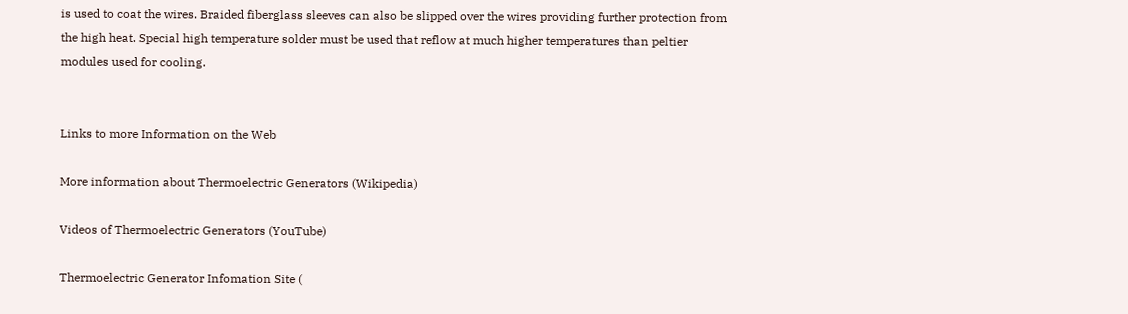is used to coat the wires. Braided fiberglass sleeves can also be slipped over the wires providing further protection from the high heat. Special high temperature solder must be used that reflow at much higher temperatures than peltier modules used for cooling.


Links to more Information on the Web

More information about Thermoelectric Generators (Wikipedia)

Videos of Thermoelectric Generators (YouTube)

Thermoelectric Generator Infomation Site (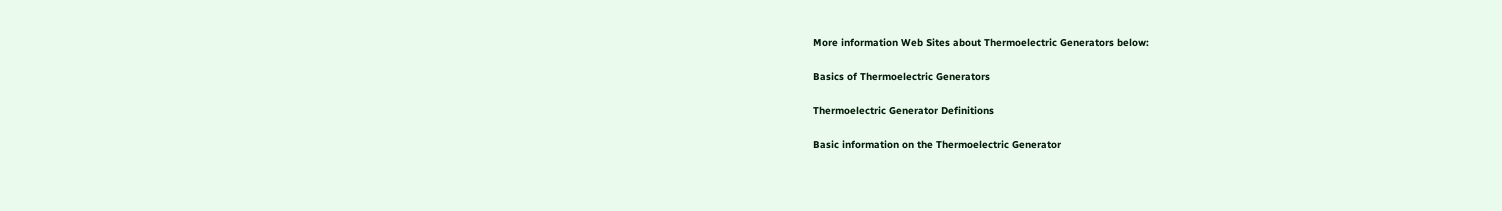More information Web Sites about Thermoelectric Generators below:

Basics of Thermoelectric Generators

Thermoelectric Generator Definitions

Basic information on the Thermoelectric Generator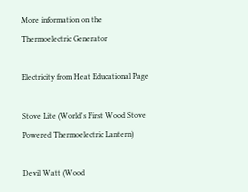More information on the Thermoelectric Generator

Electricity from Heat Educational Page

Stove Lite (World's First Wood Stove Powered Thermoelectric Lantern)

Devil Watt (Wood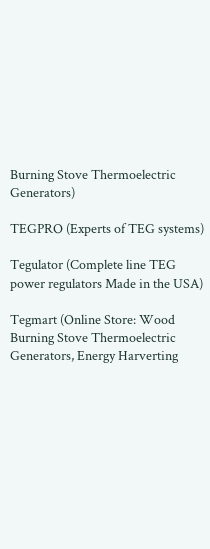Burning Stove Thermoelectric Generators)

TEGPRO (Experts of TEG systems)

Tegulator (Complete line TEG power regulators Made in the USA)

Tegmart (Online Store: Wood Burning Stove Thermoelectric Generators, Energy Harverting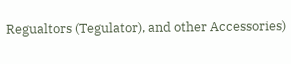Regualtors (Tegulator), and other Accessories)